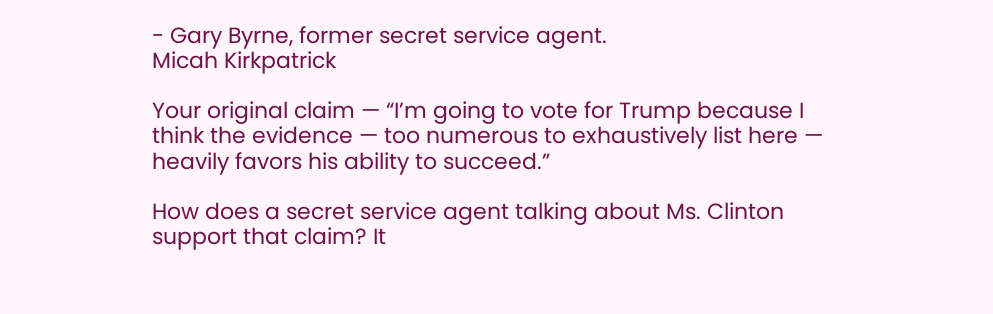- Gary Byrne, former secret service agent.
Micah Kirkpatrick

Your original claim — “I’m going to vote for Trump because I think the evidence — too numerous to exhaustively list here — heavily favors his ability to succeed.”

How does a secret service agent talking about Ms. Clinton support that claim? It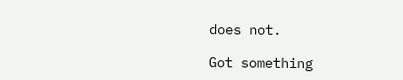does not.

Got something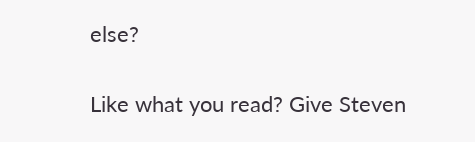else?

Like what you read? Give Steven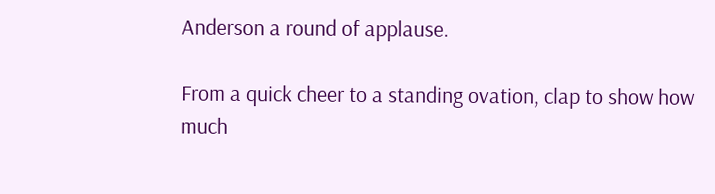Anderson a round of applause.

From a quick cheer to a standing ovation, clap to show how much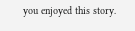you enjoyed this story.